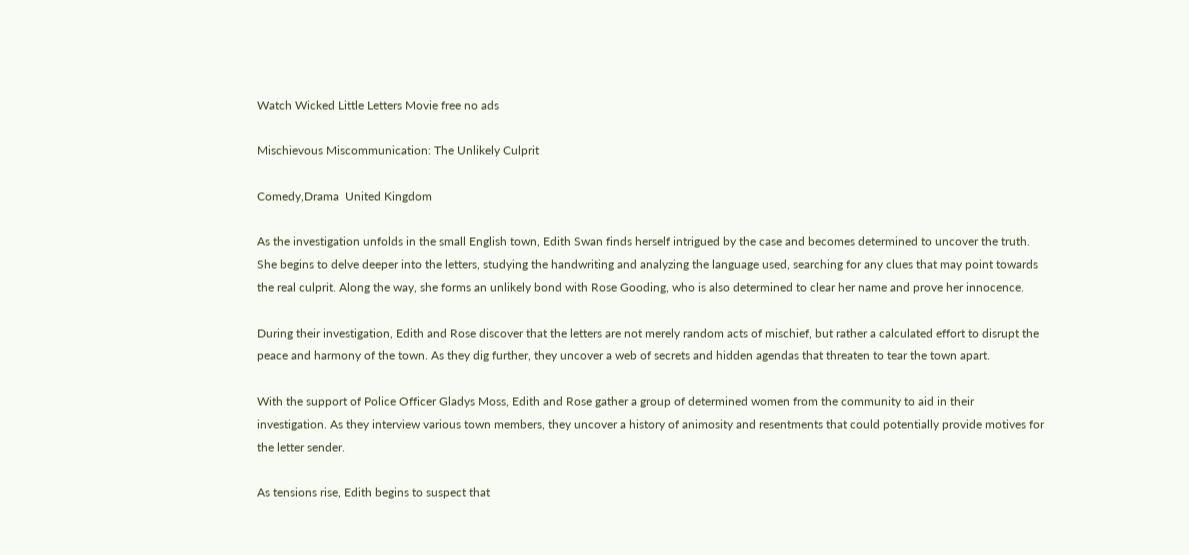Watch Wicked Little Letters Movie free no ads

Mischievous Miscommunication: The Unlikely Culprit

Comedy,Drama  United Kingdom

As the investigation unfolds in the small English town, Edith Swan finds herself intrigued by the case and becomes determined to uncover the truth. She begins to delve deeper into the letters, studying the handwriting and analyzing the language used, searching for any clues that may point towards the real culprit. Along the way, she forms an unlikely bond with Rose Gooding, who is also determined to clear her name and prove her innocence.

During their investigation, Edith and Rose discover that the letters are not merely random acts of mischief, but rather a calculated effort to disrupt the peace and harmony of the town. As they dig further, they uncover a web of secrets and hidden agendas that threaten to tear the town apart.

With the support of Police Officer Gladys Moss, Edith and Rose gather a group of determined women from the community to aid in their investigation. As they interview various town members, they uncover a history of animosity and resentments that could potentially provide motives for the letter sender.

As tensions rise, Edith begins to suspect that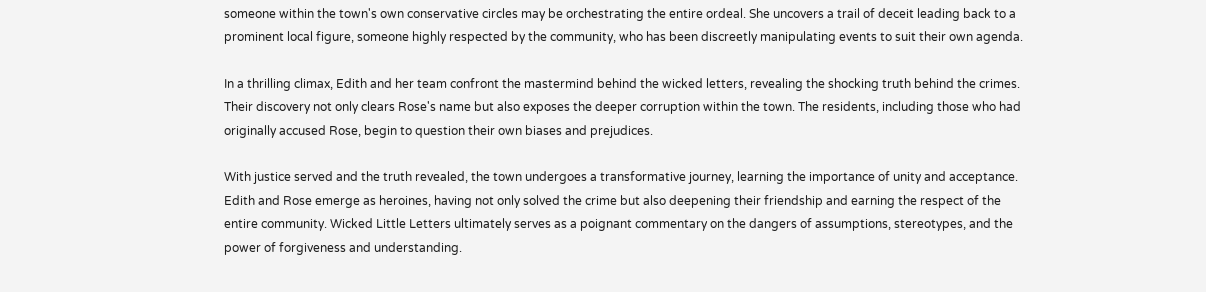someone within the town's own conservative circles may be orchestrating the entire ordeal. She uncovers a trail of deceit leading back to a prominent local figure, someone highly respected by the community, who has been discreetly manipulating events to suit their own agenda.

In a thrilling climax, Edith and her team confront the mastermind behind the wicked letters, revealing the shocking truth behind the crimes. Their discovery not only clears Rose's name but also exposes the deeper corruption within the town. The residents, including those who had originally accused Rose, begin to question their own biases and prejudices.

With justice served and the truth revealed, the town undergoes a transformative journey, learning the importance of unity and acceptance. Edith and Rose emerge as heroines, having not only solved the crime but also deepening their friendship and earning the respect of the entire community. Wicked Little Letters ultimately serves as a poignant commentary on the dangers of assumptions, stereotypes, and the power of forgiveness and understanding.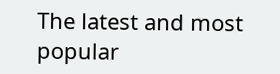The latest and most popular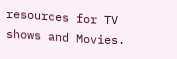resources for TV shows and Movies.